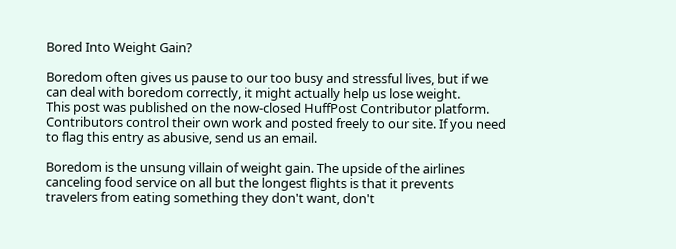Bored Into Weight Gain?

Boredom often gives us pause to our too busy and stressful lives, but if we can deal with boredom correctly, it might actually help us lose weight.
This post was published on the now-closed HuffPost Contributor platform. Contributors control their own work and posted freely to our site. If you need to flag this entry as abusive, send us an email.

Boredom is the unsung villain of weight gain. The upside of the airlines canceling food service on all but the longest flights is that it prevents travelers from eating something they don't want, don't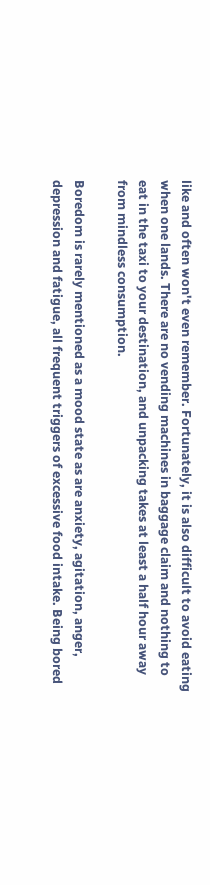like and often won't even remember. Fortunately, it is also difficult to avoid eating when one lands. There are no vending machines in baggage claim and nothing to eat in the taxi to your destination, and unpacking takes at least a half hour away from mindless consumption.

Boredom is rarely mentioned as a mood state as are anxiety, agitation, anger, depression and fatigue, all frequent triggers of excessive food intake. Being bored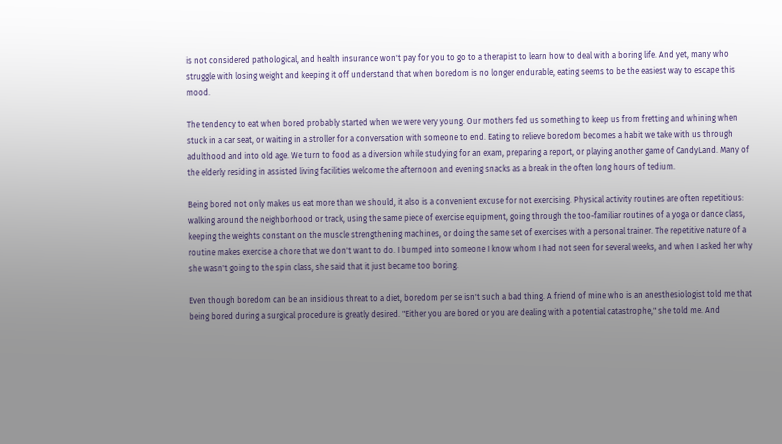is not considered pathological, and health insurance won't pay for you to go to a therapist to learn how to deal with a boring life. And yet, many who struggle with losing weight and keeping it off understand that when boredom is no longer endurable, eating seems to be the easiest way to escape this mood.

The tendency to eat when bored probably started when we were very young. Our mothers fed us something to keep us from fretting and whining when stuck in a car seat, or waiting in a stroller for a conversation with someone to end. Eating to relieve boredom becomes a habit we take with us through adulthood and into old age. We turn to food as a diversion while studying for an exam, preparing a report, or playing another game of CandyLand. Many of the elderly residing in assisted living facilities welcome the afternoon and evening snacks as a break in the often long hours of tedium.

Being bored not only makes us eat more than we should, it also is a convenient excuse for not exercising. Physical activity routines are often repetitious: walking around the neighborhood or track, using the same piece of exercise equipment, going through the too-familiar routines of a yoga or dance class, keeping the weights constant on the muscle strengthening machines, or doing the same set of exercises with a personal trainer. The repetitive nature of a routine makes exercise a chore that we don't want to do. I bumped into someone I know whom I had not seen for several weeks, and when I asked her why she wasn't going to the spin class, she said that it just became too boring.

Even though boredom can be an insidious threat to a diet, boredom per se isn't such a bad thing. A friend of mine who is an anesthesiologist told me that being bored during a surgical procedure is greatly desired. "Either you are bored or you are dealing with a potential catastrophe," she told me. And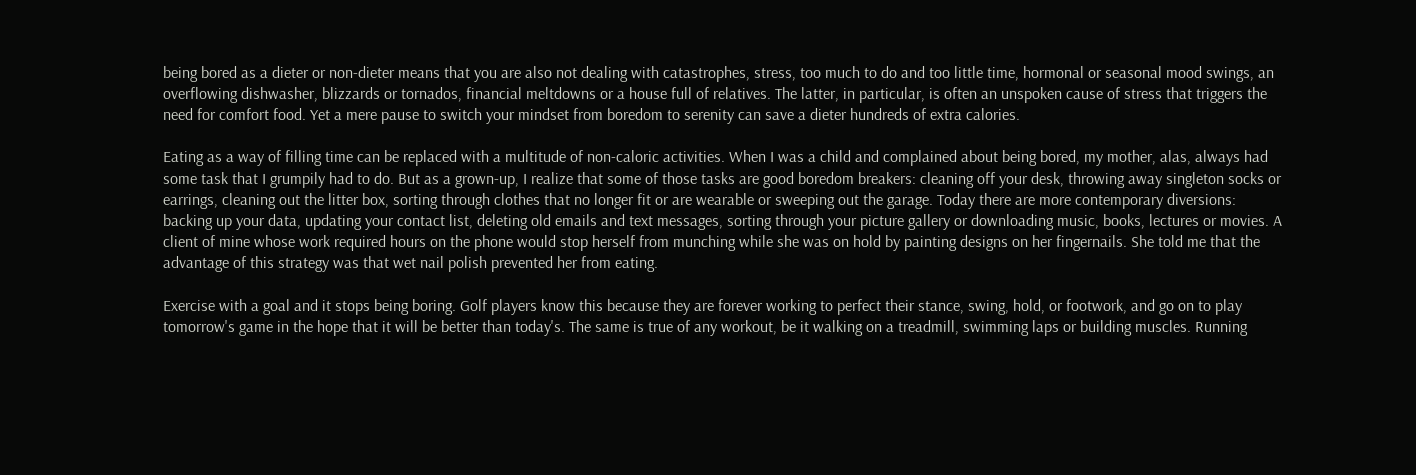being bored as a dieter or non-dieter means that you are also not dealing with catastrophes, stress, too much to do and too little time, hormonal or seasonal mood swings, an overflowing dishwasher, blizzards or tornados, financial meltdowns or a house full of relatives. The latter, in particular, is often an unspoken cause of stress that triggers the need for comfort food. Yet a mere pause to switch your mindset from boredom to serenity can save a dieter hundreds of extra calories.

Eating as a way of filling time can be replaced with a multitude of non-caloric activities. When I was a child and complained about being bored, my mother, alas, always had some task that I grumpily had to do. But as a grown-up, I realize that some of those tasks are good boredom breakers: cleaning off your desk, throwing away singleton socks or earrings, cleaning out the litter box, sorting through clothes that no longer fit or are wearable or sweeping out the garage. Today there are more contemporary diversions: backing up your data, updating your contact list, deleting old emails and text messages, sorting through your picture gallery or downloading music, books, lectures or movies. A client of mine whose work required hours on the phone would stop herself from munching while she was on hold by painting designs on her fingernails. She told me that the advantage of this strategy was that wet nail polish prevented her from eating.

Exercise with a goal and it stops being boring. Golf players know this because they are forever working to perfect their stance, swing, hold, or footwork, and go on to play tomorrow's game in the hope that it will be better than today's. The same is true of any workout, be it walking on a treadmill, swimming laps or building muscles. Running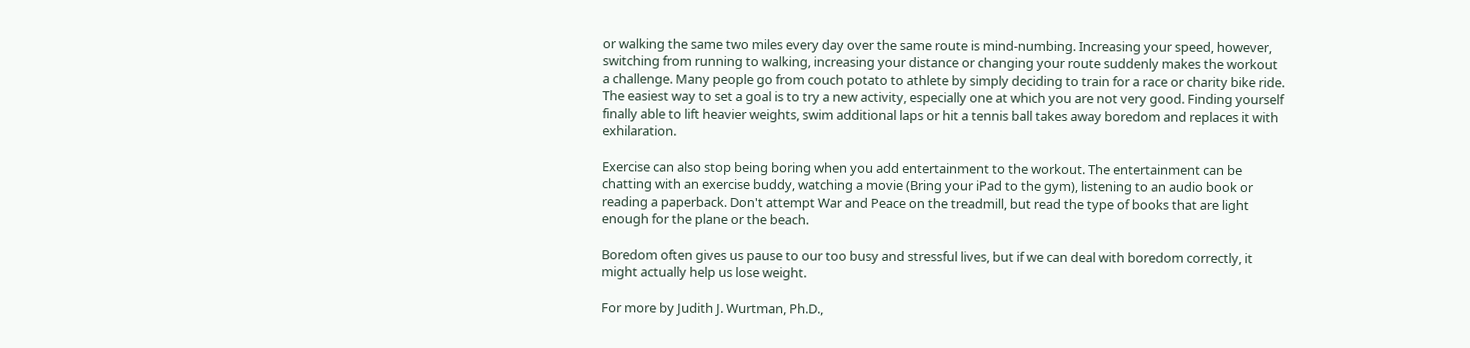or walking the same two miles every day over the same route is mind-numbing. Increasing your speed, however, switching from running to walking, increasing your distance or changing your route suddenly makes the workout a challenge. Many people go from couch potato to athlete by simply deciding to train for a race or charity bike ride. The easiest way to set a goal is to try a new activity, especially one at which you are not very good. Finding yourself finally able to lift heavier weights, swim additional laps or hit a tennis ball takes away boredom and replaces it with exhilaration.

Exercise can also stop being boring when you add entertainment to the workout. The entertainment can be chatting with an exercise buddy, watching a movie (Bring your iPad to the gym), listening to an audio book or reading a paperback. Don't attempt War and Peace on the treadmill, but read the type of books that are light enough for the plane or the beach.

Boredom often gives us pause to our too busy and stressful lives, but if we can deal with boredom correctly, it might actually help us lose weight.

For more by Judith J. Wurtman, Ph.D.,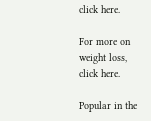click here.

For more on weight loss, click here.

Popular in the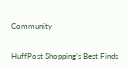Community


HuffPost Shopping’s Best Finds